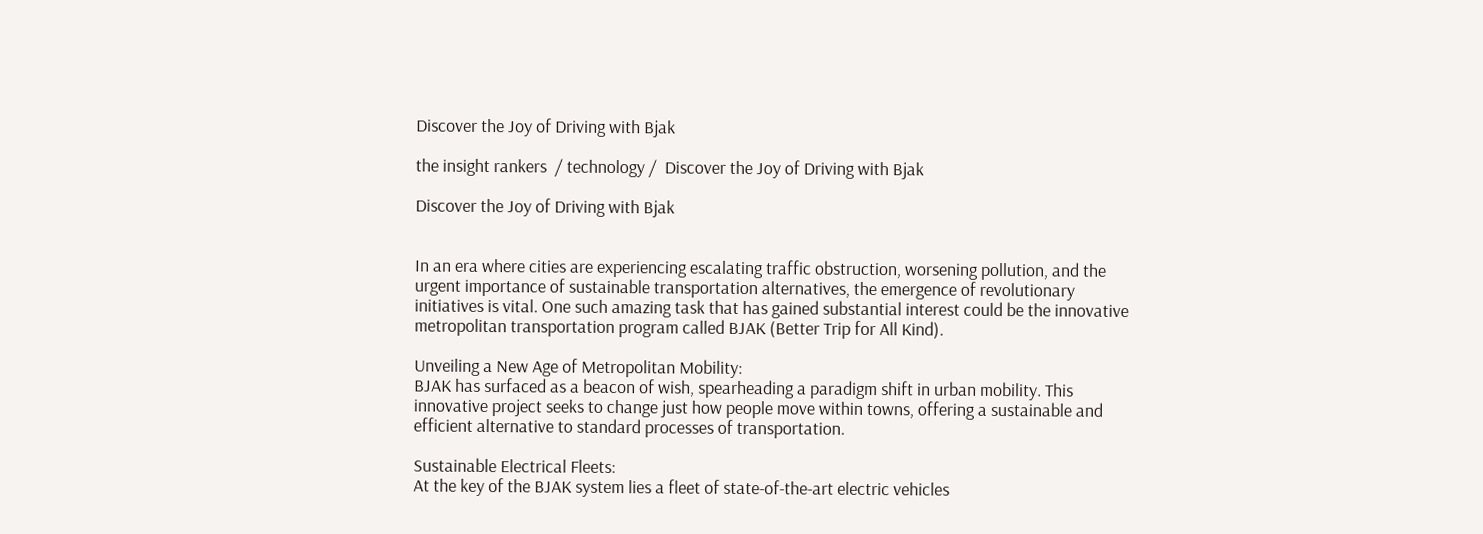Discover the Joy of Driving with Bjak

the insight rankers  / technology /  Discover the Joy of Driving with Bjak

Discover the Joy of Driving with Bjak


In an era where cities are experiencing escalating traffic obstruction, worsening pollution, and the urgent importance of sustainable transportation alternatives, the emergence of revolutionary initiatives is vital. One such amazing task that has gained substantial interest could be the innovative metropolitan transportation program called BJAK (Better Trip for All Kind).

Unveiling a New Age of Metropolitan Mobility:
BJAK has surfaced as a beacon of wish, spearheading a paradigm shift in urban mobility. This innovative project seeks to change just how people move within towns, offering a sustainable and efficient alternative to standard processes of transportation.

Sustainable Electrical Fleets:
At the key of the BJAK system lies a fleet of state-of-the-art electric vehicles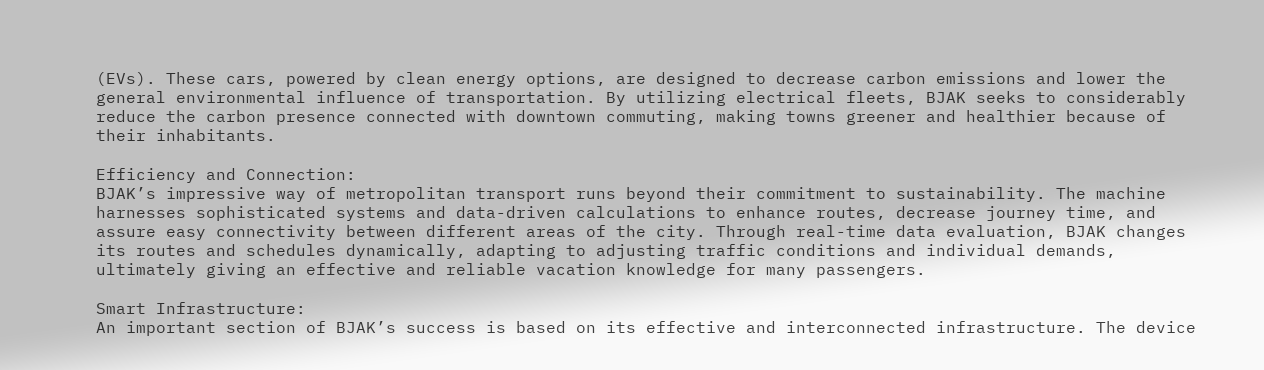(EVs). These cars, powered by clean energy options, are designed to decrease carbon emissions and lower the general environmental influence of transportation. By utilizing electrical fleets, BJAK seeks to considerably reduce the carbon presence connected with downtown commuting, making towns greener and healthier because of their inhabitants.

Efficiency and Connection:
BJAK’s impressive way of metropolitan transport runs beyond their commitment to sustainability. The machine harnesses sophisticated systems and data-driven calculations to enhance routes, decrease journey time, and assure easy connectivity between different areas of the city. Through real-time data evaluation, BJAK changes its routes and schedules dynamically, adapting to adjusting traffic conditions and individual demands, ultimately giving an effective and reliable vacation knowledge for many passengers.

Smart Infrastructure:
An important section of BJAK’s success is based on its effective and interconnected infrastructure. The device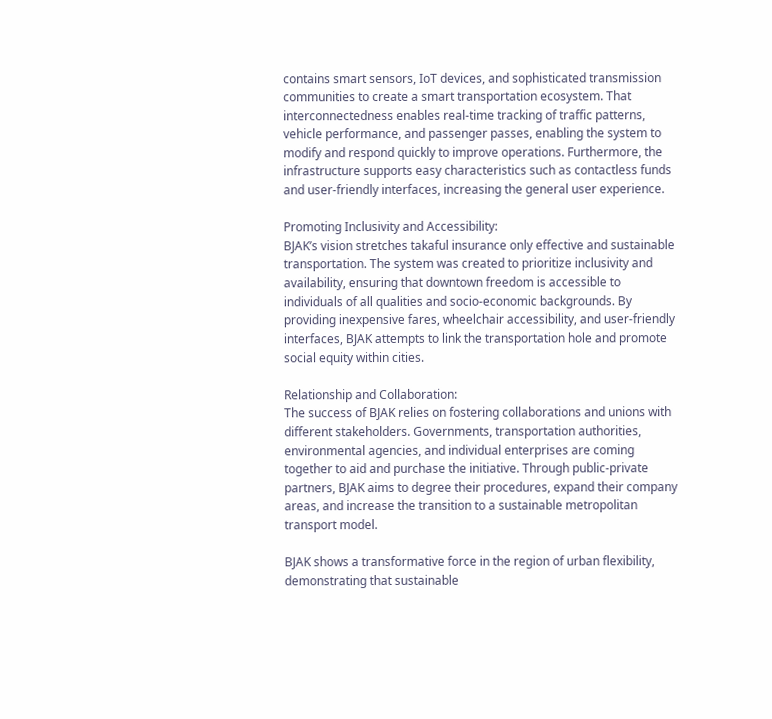contains smart sensors, IoT devices, and sophisticated transmission communities to create a smart transportation ecosystem. That interconnectedness enables real-time tracking of traffic patterns, vehicle performance, and passenger passes, enabling the system to modify and respond quickly to improve operations. Furthermore, the infrastructure supports easy characteristics such as contactless funds and user-friendly interfaces, increasing the general user experience.

Promoting Inclusivity and Accessibility:
BJAK’s vision stretches takaful insurance only effective and sustainable transportation. The system was created to prioritize inclusivity and availability, ensuring that downtown freedom is accessible to individuals of all qualities and socio-economic backgrounds. By providing inexpensive fares, wheelchair accessibility, and user-friendly interfaces, BJAK attempts to link the transportation hole and promote social equity within cities.

Relationship and Collaboration:
The success of BJAK relies on fostering collaborations and unions with different stakeholders. Governments, transportation authorities, environmental agencies, and individual enterprises are coming together to aid and purchase the initiative. Through public-private partners, BJAK aims to degree their procedures, expand their company areas, and increase the transition to a sustainable metropolitan transport model.

BJAK shows a transformative force in the region of urban flexibility, demonstrating that sustainable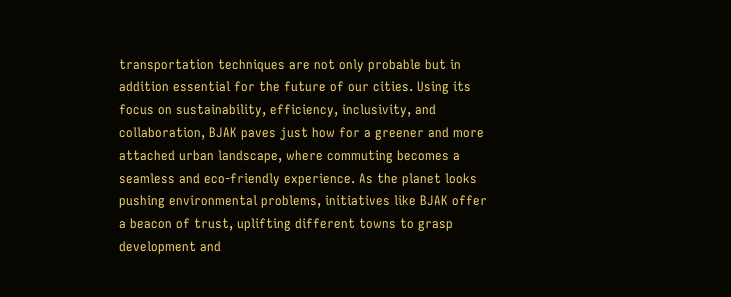transportation techniques are not only probable but in addition essential for the future of our cities. Using its focus on sustainability, efficiency, inclusivity, and collaboration, BJAK paves just how for a greener and more attached urban landscape, where commuting becomes a seamless and eco-friendly experience. As the planet looks pushing environmental problems, initiatives like BJAK offer a beacon of trust, uplifting different towns to grasp development and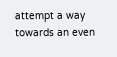attempt a way towards an even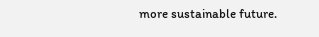more sustainable future.